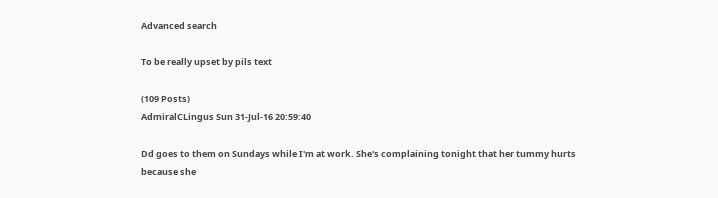Advanced search

To be really upset by pils text

(109 Posts)
AdmiralCLingus Sun 31-Jul-16 20:59:40

Dd goes to them on Sundays while I'm at work. She's complaining tonight that her tummy hurts because she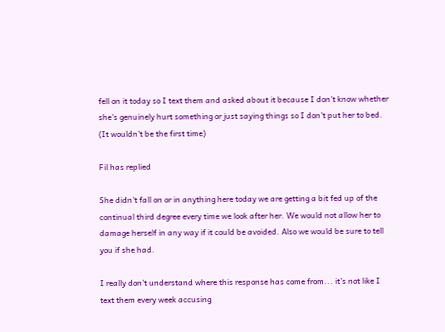fell on it today so I text them and asked about it because I don't know whether she's genuinely hurt something or just saying things so I don't put her to bed. (It wouldn't be the first time)

Fil has replied

She didn't fall on or in anything here today we are getting a bit fed up of the continual third degree every time we look after her. We would not allow her to damage herself in any way if it could be avoided. Also we would be sure to tell you if she had.

I really don't understand where this response has come from... it's not like I text them every week accusing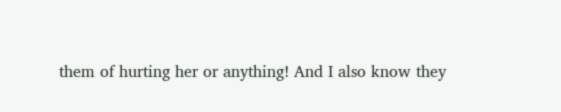them of hurting her or anything! And I also know they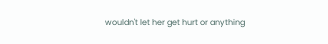wouldn't let her get hurt or anything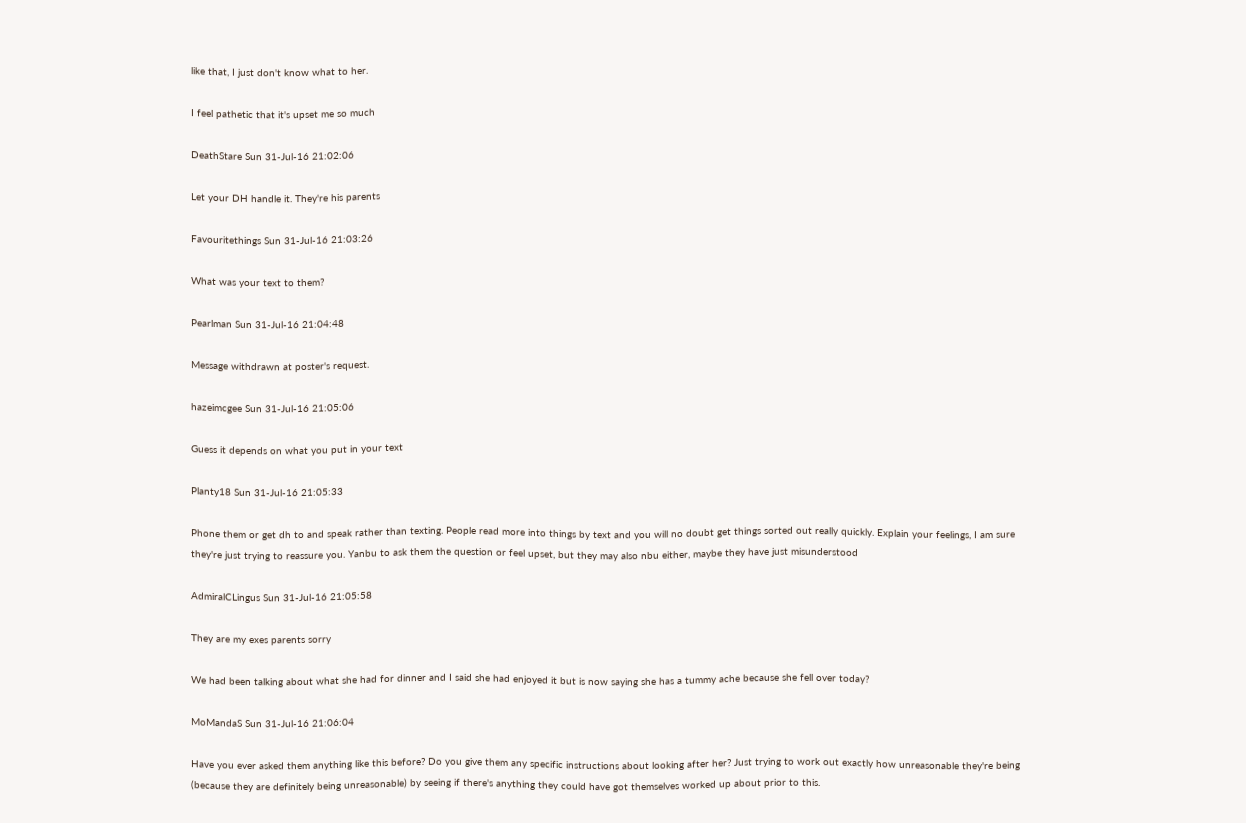like that, I just don't know what to her.

I feel pathetic that it's upset me so much

DeathStare Sun 31-Jul-16 21:02:06

Let your DH handle it. They're his parents

Favouritethings Sun 31-Jul-16 21:03:26

What was your text to them?

Pearlman Sun 31-Jul-16 21:04:48

Message withdrawn at poster's request.

hazeimcgee Sun 31-Jul-16 21:05:06

Guess it depends on what you put in your text

Planty18 Sun 31-Jul-16 21:05:33

Phone them or get dh to and speak rather than texting. People read more into things by text and you will no doubt get things sorted out really quickly. Explain your feelings, I am sure they're just trying to reassure you. Yanbu to ask them the question or feel upset, but they may also nbu either, maybe they have just misunderstood

AdmiralCLingus Sun 31-Jul-16 21:05:58

They are my exes parents sorry

We had been talking about what she had for dinner and I said she had enjoyed it but is now saying she has a tummy ache because she fell over today?

MoMandaS Sun 31-Jul-16 21:06:04

Have you ever asked them anything like this before? Do you give them any specific instructions about looking after her? Just trying to work out exactly how unreasonable they're being (because they are definitely being unreasonable) by seeing if there's anything they could have got themselves worked up about prior to this.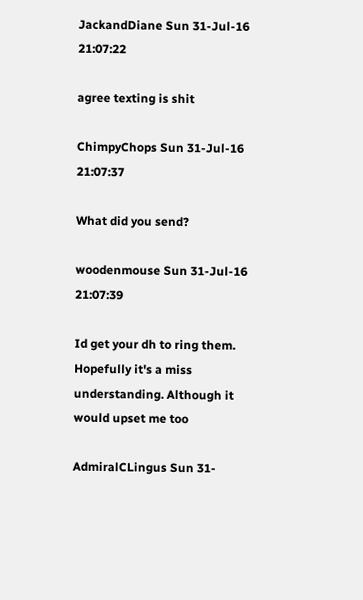JackandDiane Sun 31-Jul-16 21:07:22

agree texting is shit

ChimpyChops Sun 31-Jul-16 21:07:37

What did you send?

woodenmouse Sun 31-Jul-16 21:07:39

Id get your dh to ring them. Hopefully it's a miss understanding. Although it would upset me too

AdmiralCLingus Sun 31-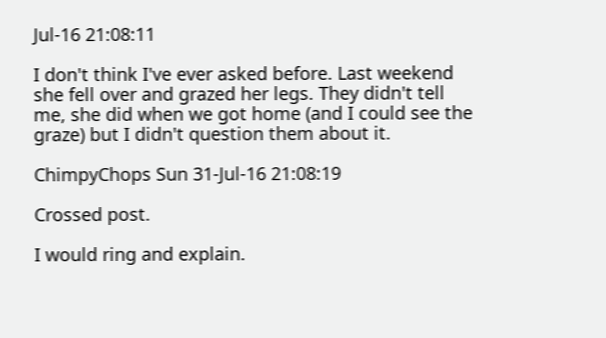Jul-16 21:08:11

I don't think I've ever asked before. Last weekend she fell over and grazed her legs. They didn't tell me, she did when we got home (and I could see the graze) but I didn't question them about it.

ChimpyChops Sun 31-Jul-16 21:08:19

Crossed post.

I would ring and explain.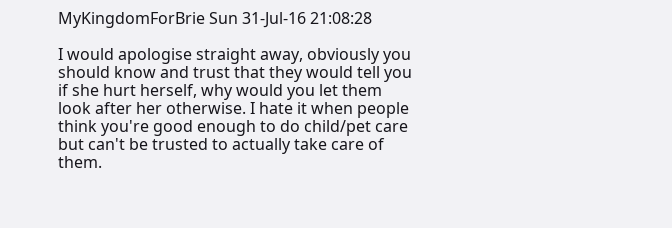MyKingdomForBrie Sun 31-Jul-16 21:08:28

I would apologise straight away, obviously you should know and trust that they would tell you if she hurt herself, why would you let them look after her otherwise. I hate it when people think you're good enough to do child/pet care but can't be trusted to actually take care of them.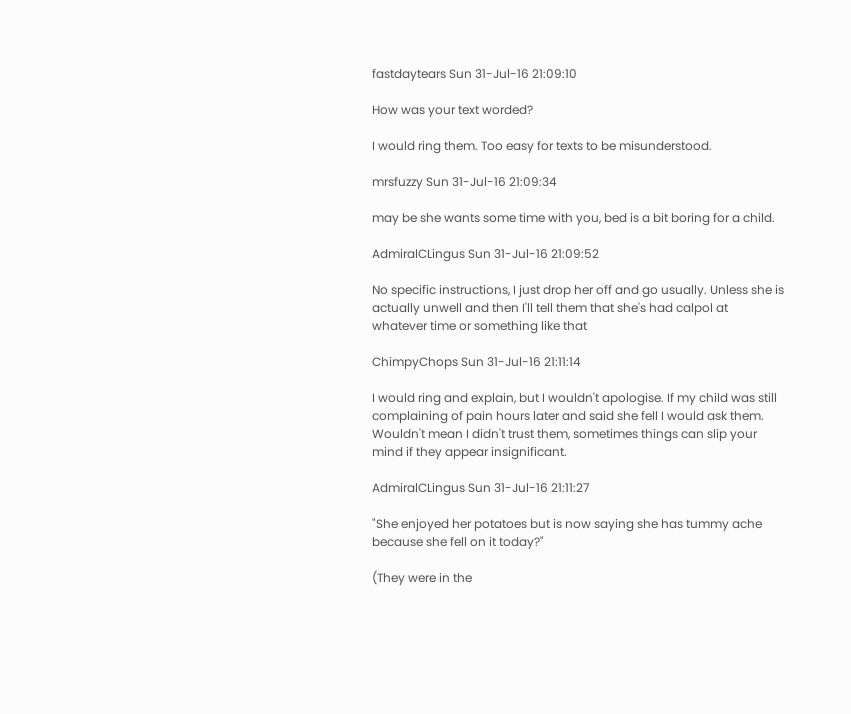fastdaytears Sun 31-Jul-16 21:09:10

How was your text worded?

I would ring them. Too easy for texts to be misunderstood.

mrsfuzzy Sun 31-Jul-16 21:09:34

may be she wants some time with you, bed is a bit boring for a child.

AdmiralCLingus Sun 31-Jul-16 21:09:52

No specific instructions, I just drop her off and go usually. Unless she is actually unwell and then I'll tell them that she's had calpol at whatever time or something like that

ChimpyChops Sun 31-Jul-16 21:11:14

I would ring and explain, but I wouldn't apologise. If my child was still complaining of pain hours later and said she fell I would ask them. Wouldn't mean I didn't trust them, sometimes things can slip your mind if they appear insignificant.

AdmiralCLingus Sun 31-Jul-16 21:11:27

"She enjoyed her potatoes but is now saying she has tummy ache because she fell on it today?"

(They were in the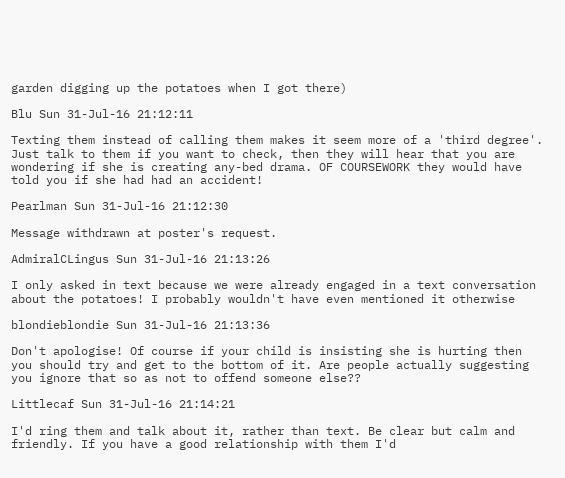garden digging up the potatoes when I got there)

Blu Sun 31-Jul-16 21:12:11

Texting them instead of calling them makes it seem more of a 'third degree'. Just talk to them if you want to check, then they will hear that you are wondering if she is creating any-bed drama. OF COURSEWORK they would have told you if she had had an accident!

Pearlman Sun 31-Jul-16 21:12:30

Message withdrawn at poster's request.

AdmiralCLingus Sun 31-Jul-16 21:13:26

I only asked in text because we were already engaged in a text conversation about the potatoes! I probably wouldn't have even mentioned it otherwise

blondieblondie Sun 31-Jul-16 21:13:36

Don't apologise! Of course if your child is insisting she is hurting then you should try and get to the bottom of it. Are people actually suggesting you ignore that so as not to offend someone else??

Littlecaf Sun 31-Jul-16 21:14:21

I'd ring them and talk about it, rather than text. Be clear but calm and friendly. If you have a good relationship with them I'd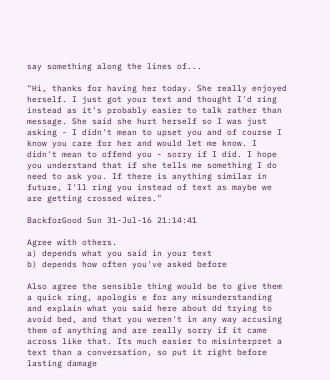say something along the lines of...

"Hi, thanks for having her today. She really enjoyed herself. I just got your text and thought I'd ring instead as it's probably easier to talk rather than message. She said she hurt herself so I was just asking - I didn't mean to upset you and of course I know you care for her and would let me know. I didn't mean to offend you - sorry if I did. I hope you understand that if she tells me something I do need to ask you. If there is anything similar in future, I'll ring you instead of text as maybe we are getting crossed wires."

BackforGood Sun 31-Jul-16 21:14:41

Agree with others.
a) depends what you said in your text
b) depends how often you've asked before

Also agree the sensible thing would be to give them a quick ring, apologis e for any misunderstanding and explain what you said here about dd trying to avoid bed, and that you weren't in any way accusing them of anything and are really sorry if it came across like that. Its much easier to misinterpret a text than a conversation, so put it right before lasting damage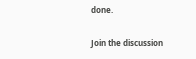done.

Join the discussion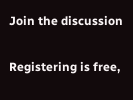Join the discussion

Registering is free,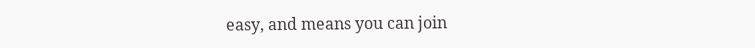easy, and means you can join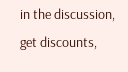in the discussion, get discounts,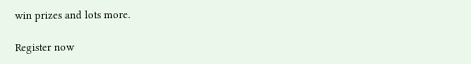win prizes and lots more.

Register now